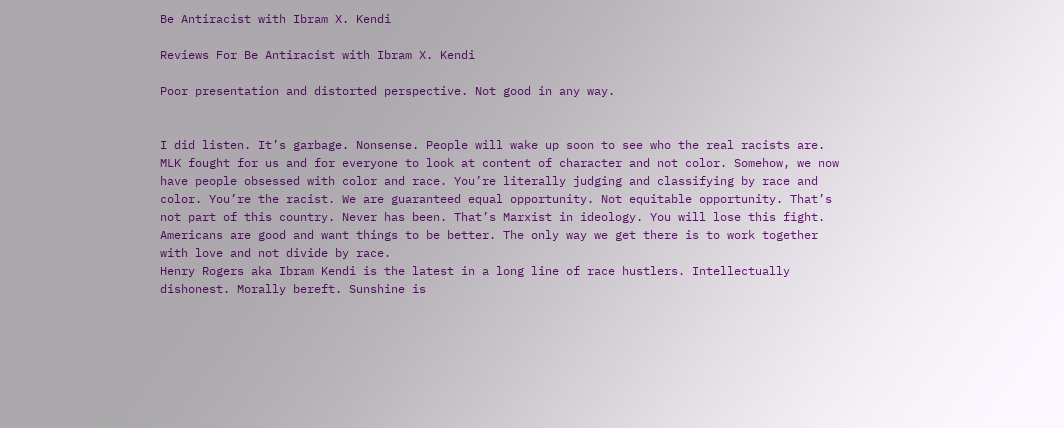Be Antiracist with Ibram X. Kendi

Reviews For Be Antiracist with Ibram X. Kendi

Poor presentation and distorted perspective. Not good in any way.


I did listen. It’s garbage. Nonsense. People will wake up soon to see who the real racists are. MLK fought for us and for everyone to look at content of character and not color. Somehow, we now have people obsessed with color and race. You’re literally judging and classifying by race and color. You’re the racist. We are guaranteed equal opportunity. Not equitable opportunity. That’s not part of this country. Never has been. That’s Marxist in ideology. You will lose this fight. Americans are good and want things to be better. The only way we get there is to work together with love and not divide by race.
Henry Rogers aka Ibram Kendi is the latest in a long line of race hustlers. Intellectually dishonest. Morally bereft. Sunshine is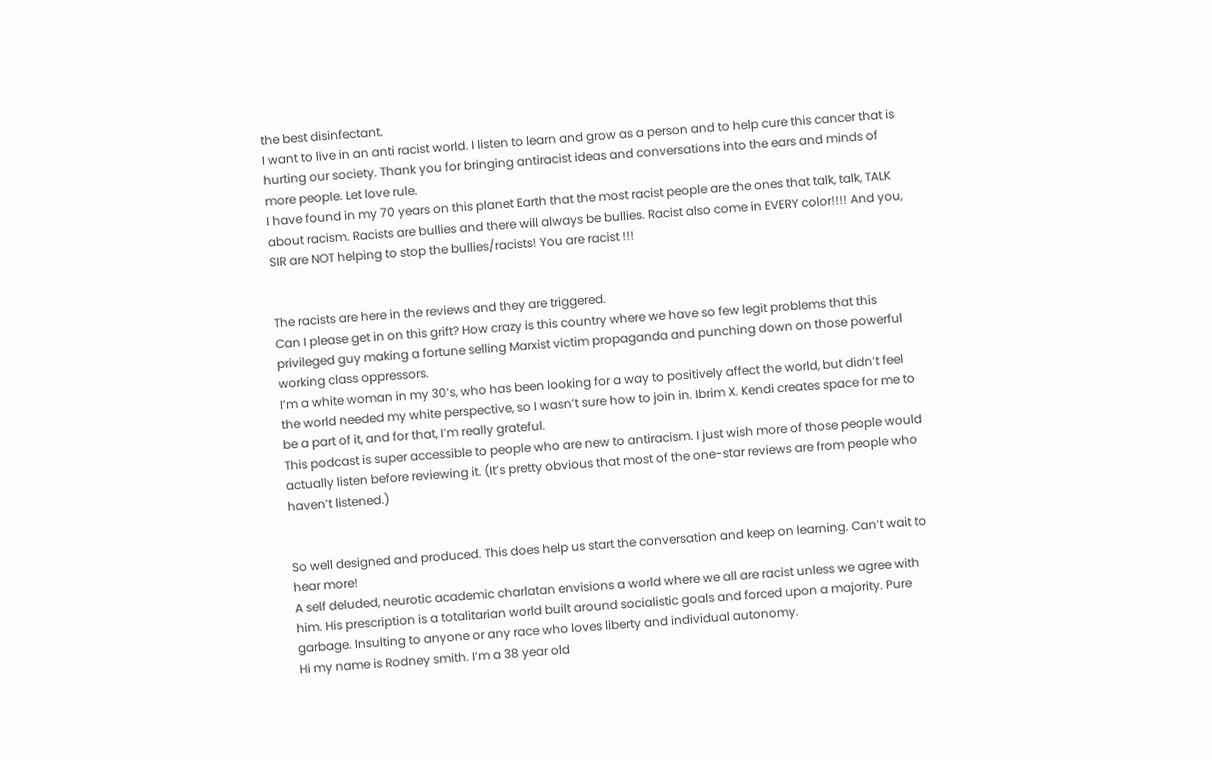the best disinfectant.
I want to live in an anti racist world. I listen to learn and grow as a person and to help cure this cancer that is hurting our society. Thank you for bringing antiracist ideas and conversations into the ears and minds of more people. Let love rule.
I have found in my 70 years on this planet Earth that the most racist people are the ones that talk, talk, TALK about racism. Racists are bullies and there will always be bullies. Racist also come in EVERY color!!!! And you, SIR are NOT helping to stop the bullies/racists! You are racist !!!


The racists are here in the reviews and they are triggered.
Can I please get in on this grift? How crazy is this country where we have so few legit problems that this privileged guy making a fortune selling Marxist victim propaganda and punching down on those powerful working class oppressors.
I’m a white woman in my 30’s, who has been looking for a way to positively affect the world, but didn’t feel the world needed my white perspective, so I wasn’t sure how to join in. Ibrim X. Kendi creates space for me to be a part of it, and for that, I’m really grateful.
This podcast is super accessible to people who are new to antiracism. I just wish more of those people would actually listen before reviewing it. (It’s pretty obvious that most of the one-star reviews are from people who haven’t listened.)


So well designed and produced. This does help us start the conversation and keep on learning. Can’t wait to hear more!
A self deluded, neurotic academic charlatan envisions a world where we all are racist unless we agree with him. His prescription is a totalitarian world built around socialistic goals and forced upon a majority. Pure garbage. Insulting to anyone or any race who loves liberty and individual autonomy.
Hi my name is Rodney smith. I’m a 38 year old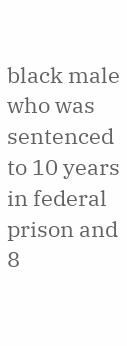black male who was sentenced to 10 years in federal prison and 8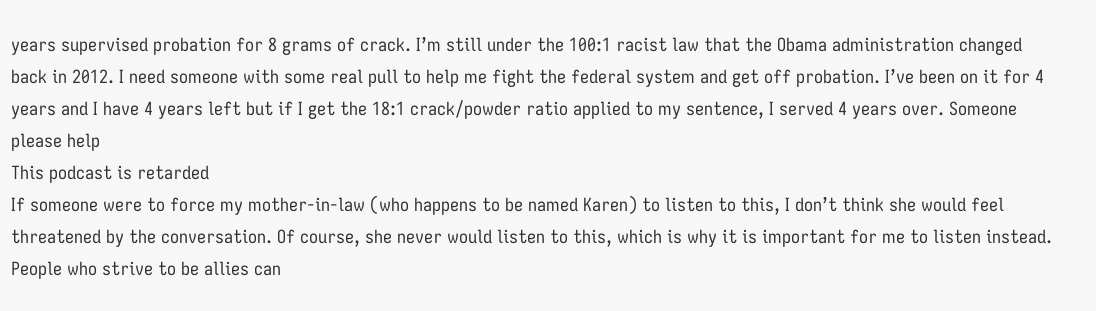years supervised probation for 8 grams of crack. I’m still under the 100:1 racist law that the Obama administration changed back in 2012. I need someone with some real pull to help me fight the federal system and get off probation. I’ve been on it for 4 years and I have 4 years left but if I get the 18:1 crack/powder ratio applied to my sentence, I served 4 years over. Someone please help
This podcast is retarded
If someone were to force my mother-in-law (who happens to be named Karen) to listen to this, I don’t think she would feel threatened by the conversation. Of course, she never would listen to this, which is why it is important for me to listen instead. People who strive to be allies can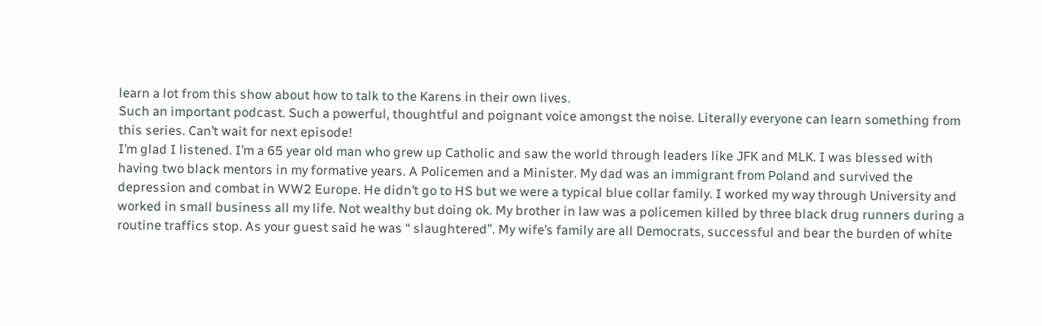learn a lot from this show about how to talk to the Karens in their own lives.
Such an important podcast. Such a powerful, thoughtful and poignant voice amongst the noise. Literally everyone can learn something from this series. Can’t wait for next episode!
I’m glad I listened. I’m a 65 year old man who grew up Catholic and saw the world through leaders like JFK and MLK. I was blessed with having two black mentors in my formative years. A Policemen and a Minister. My dad was an immigrant from Poland and survived the depression and combat in WW2 Europe. He didn’t go to HS but we were a typical blue collar family. I worked my way through University and worked in small business all my life. Not wealthy but doing ok. My brother in law was a policemen killed by three black drug runners during a routine traffics stop. As your guest said he was “ slaughtered”. My wife’s family are all Democrats, successful and bear the burden of white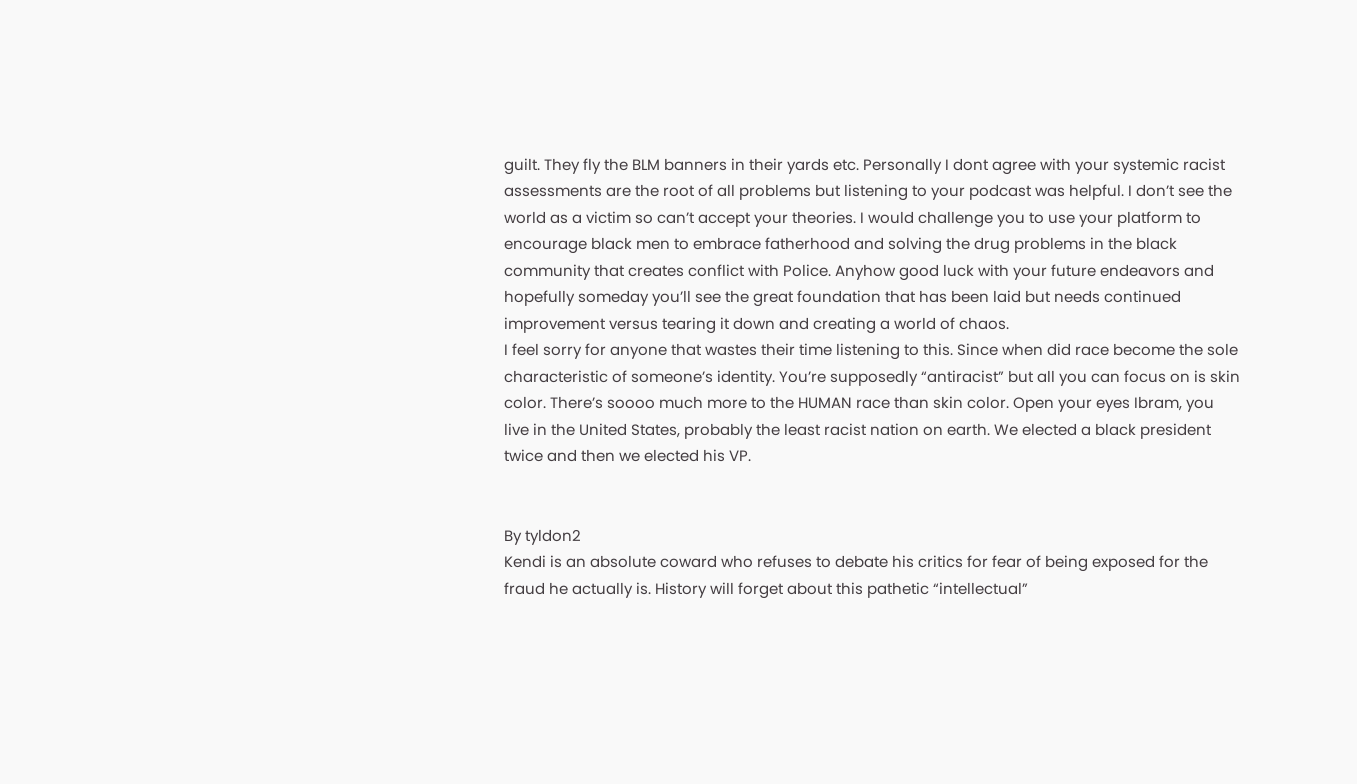guilt. They fly the BLM banners in their yards etc. Personally I dont agree with your systemic racist assessments are the root of all problems but listening to your podcast was helpful. I don’t see the world as a victim so can’t accept your theories. I would challenge you to use your platform to encourage black men to embrace fatherhood and solving the drug problems in the black community that creates conflict with Police. Anyhow good luck with your future endeavors and hopefully someday you’ll see the great foundation that has been laid but needs continued improvement versus tearing it down and creating a world of chaos.
I feel sorry for anyone that wastes their time listening to this. Since when did race become the sole characteristic of someone’s identity. You’re supposedly “antiracist” but all you can focus on is skin color. There’s soooo much more to the HUMAN race than skin color. Open your eyes Ibram, you live in the United States, probably the least racist nation on earth. We elected a black president twice and then we elected his VP.


By tyldon2
Kendi is an absolute coward who refuses to debate his critics for fear of being exposed for the fraud he actually is. History will forget about this pathetic “intellectual”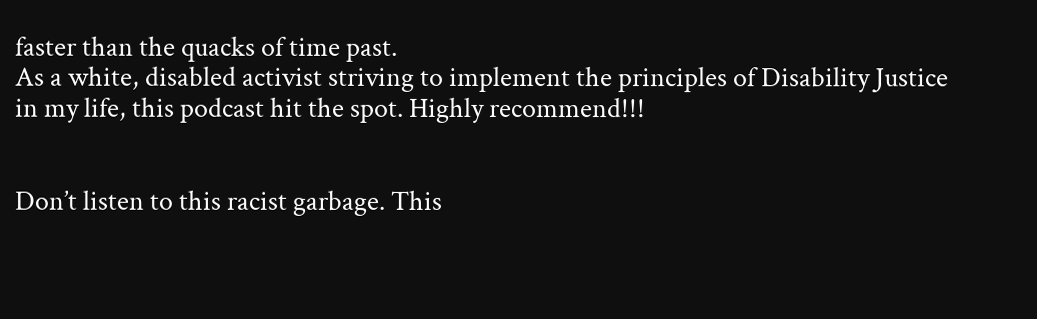faster than the quacks of time past.
As a white, disabled activist striving to implement the principles of Disability Justice in my life, this podcast hit the spot. Highly recommend!!!


Don’t listen to this racist garbage. This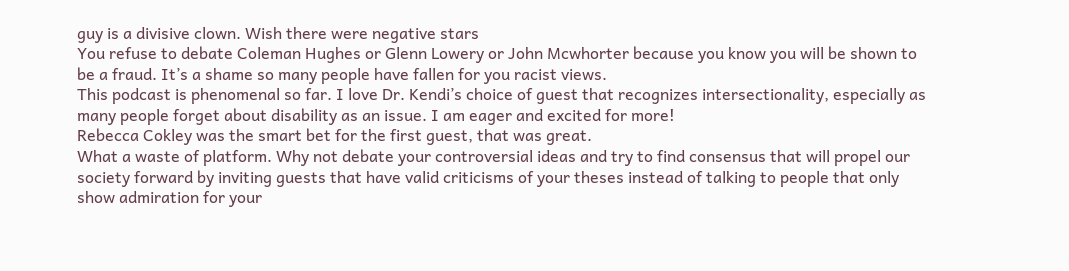guy is a divisive clown. Wish there were negative stars
You refuse to debate Coleman Hughes or Glenn Lowery or John Mcwhorter because you know you will be shown to be a fraud. It’s a shame so many people have fallen for you racist views.
This podcast is phenomenal so far. I love Dr. Kendi’s choice of guest that recognizes intersectionality, especially as many people forget about disability as an issue. I am eager and excited for more!
Rebecca Cokley was the smart bet for the first guest, that was great.
What a waste of platform. Why not debate your controversial ideas and try to find consensus that will propel our society forward by inviting guests that have valid criticisms of your theses instead of talking to people that only show admiration for your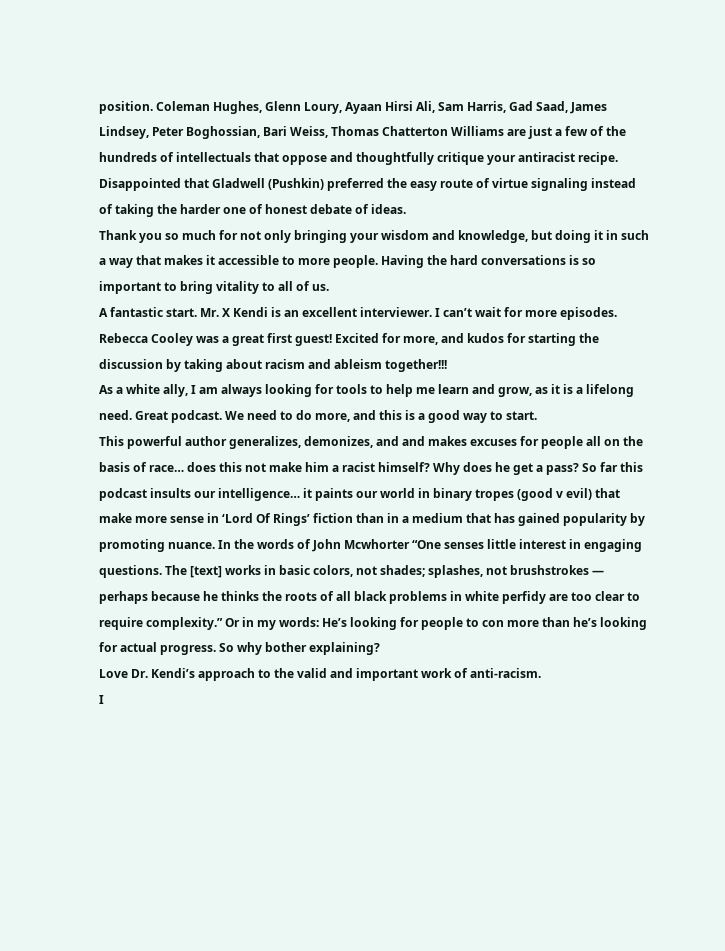position. Coleman Hughes, Glenn Loury, Ayaan Hirsi Ali, Sam Harris, Gad Saad, James Lindsey, Peter Boghossian, Bari Weiss, Thomas Chatterton Williams are just a few of the hundreds of intellectuals that oppose and thoughtfully critique your antiracist recipe. Disappointed that Gladwell (Pushkin) preferred the easy route of virtue signaling instead of taking the harder one of honest debate of ideas.
Thank you so much for not only bringing your wisdom and knowledge, but doing it in such a way that makes it accessible to more people. Having the hard conversations is so important to bring vitality to all of us.
A fantastic start. Mr. X Kendi is an excellent interviewer. I can’t wait for more episodes.
Rebecca Cooley was a great first guest! Excited for more, and kudos for starting the discussion by taking about racism and ableism together!!!
As a white ally, I am always looking for tools to help me learn and grow, as it is a lifelong need. Great podcast. We need to do more, and this is a good way to start.
This powerful author generalizes, demonizes, and and makes excuses for people all on the basis of race… does this not make him a racist himself? Why does he get a pass? So far this podcast insults our intelligence… it paints our world in binary tropes (good v evil) that make more sense in ‘Lord Of Rings’ fiction than in a medium that has gained popularity by promoting nuance. In the words of John Mcwhorter “One senses little interest in engaging questions. The [text] works in basic colors, not shades; splashes, not brushstrokes — perhaps because he thinks the roots of all black problems in white perfidy are too clear to require complexity.” Or in my words: He’s looking for people to con more than he’s looking for actual progress. So why bother explaining?
Love Dr. Kendi’s approach to the valid and important work of anti-racism.
I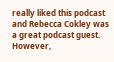really liked this podcast and Rebecca Cokley was a great podcast guest. However,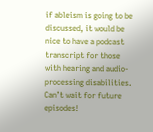if ableism is going to be discussed, it would be nice to have a podcast transcript for those with hearing and audio-processing disabilities. Can’t wait for future episodes!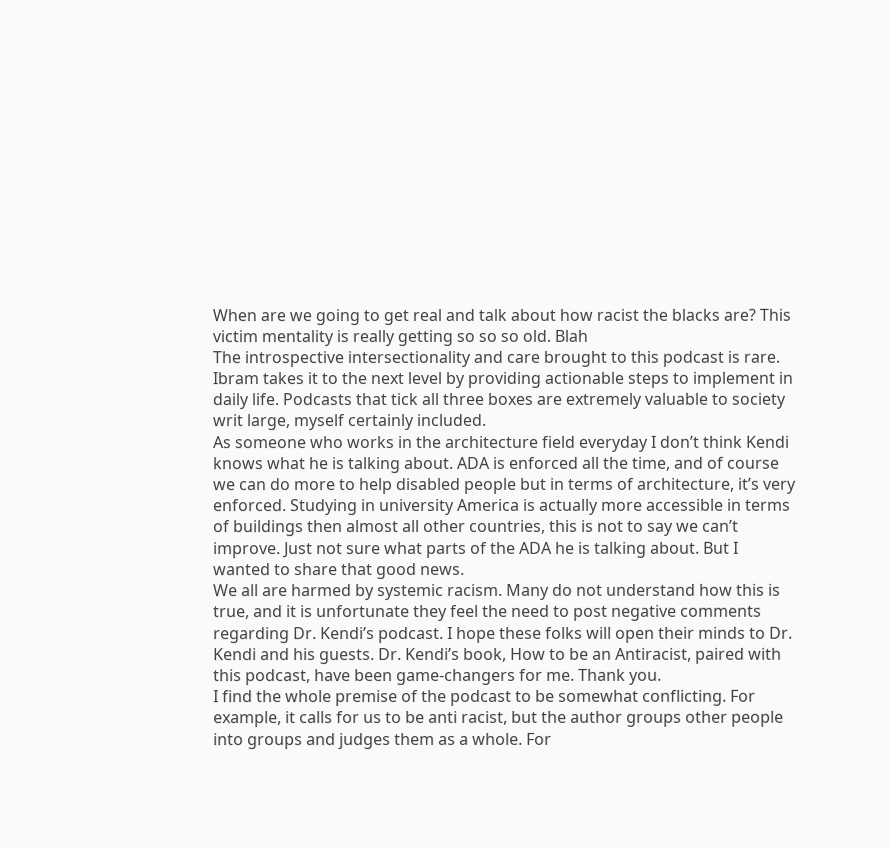When are we going to get real and talk about how racist the blacks are? This victim mentality is really getting so so so old. Blah
The introspective intersectionality and care brought to this podcast is rare. Ibram takes it to the next level by providing actionable steps to implement in daily life. Podcasts that tick all three boxes are extremely valuable to society writ large, myself certainly included.
As someone who works in the architecture field everyday I don’t think Kendi knows what he is talking about. ADA is enforced all the time, and of course we can do more to help disabled people but in terms of architecture, it’s very enforced. Studying in university America is actually more accessible in terms of buildings then almost all other countries, this is not to say we can’t improve. Just not sure what parts of the ADA he is talking about. But I wanted to share that good news.
We all are harmed by systemic racism. Many do not understand how this is true, and it is unfortunate they feel the need to post negative comments regarding Dr. Kendi’s podcast. I hope these folks will open their minds to Dr. Kendi and his guests. Dr. Kendi’s book, How to be an Antiracist, paired with this podcast, have been game-changers for me. Thank you.
I find the whole premise of the podcast to be somewhat conflicting. For example, it calls for us to be anti racist, but the author groups other people into groups and judges them as a whole. For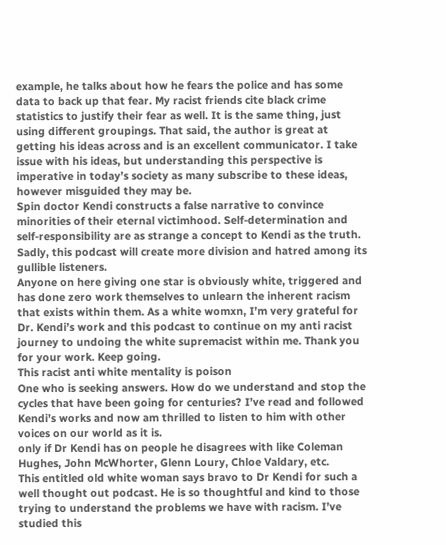example, he talks about how he fears the police and has some data to back up that fear. My racist friends cite black crime statistics to justify their fear as well. It is the same thing, just using different groupings. That said, the author is great at getting his ideas across and is an excellent communicator. I take issue with his ideas, but understanding this perspective is imperative in today’s society as many subscribe to these ideas, however misguided they may be.
Spin doctor Kendi constructs a false narrative to convince minorities of their eternal victimhood. Self-determination and self-responsibility are as strange a concept to Kendi as the truth. Sadly, this podcast will create more division and hatred among its gullible listeners.
Anyone on here giving one star is obviously white, triggered and has done zero work themselves to unlearn the inherent racism that exists within them. As a white womxn, I’m very grateful for Dr. Kendi’s work and this podcast to continue on my anti racist journey to undoing the white supremacist within me. Thank you for your work. Keep going.
This racist anti white mentality is poison
One who is seeking answers. How do we understand and stop the cycles that have been going for centuries? I’ve read and followed Kendi’s works and now am thrilled to listen to him with other voices on our world as it is.
only if Dr Kendi has on people he disagrees with like Coleman Hughes, John McWhorter, Glenn Loury, Chloe Valdary, etc.
This entitled old white woman says bravo to Dr Kendi for such a well thought out podcast. He is so thoughtful and kind to those trying to understand the problems we have with racism. I’ve studied this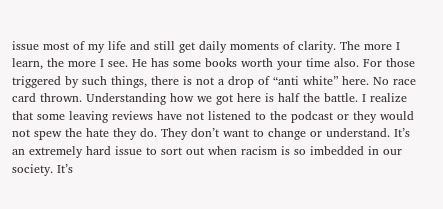issue most of my life and still get daily moments of clarity. The more I learn, the more I see. He has some books worth your time also. For those triggered by such things, there is not a drop of “anti white” here. No race card thrown. Understanding how we got here is half the battle. I realize that some leaving reviews have not listened to the podcast or they would not spew the hate they do. They don’t want to change or understand. It’s an extremely hard issue to sort out when racism is so imbedded in our society. It’s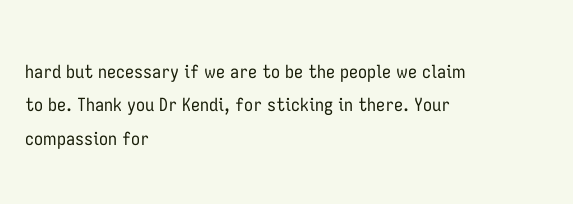hard but necessary if we are to be the people we claim to be. Thank you Dr Kendi, for sticking in there. Your compassion for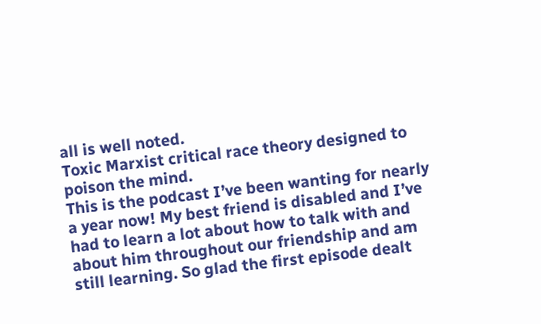all is well noted.
Toxic Marxist critical race theory designed to poison the mind.
This is the podcast I’ve been wanting for nearly a year now! My best friend is disabled and I’ve had to learn a lot about how to talk with and about him throughout our friendship and am still learning. So glad the first episode dealt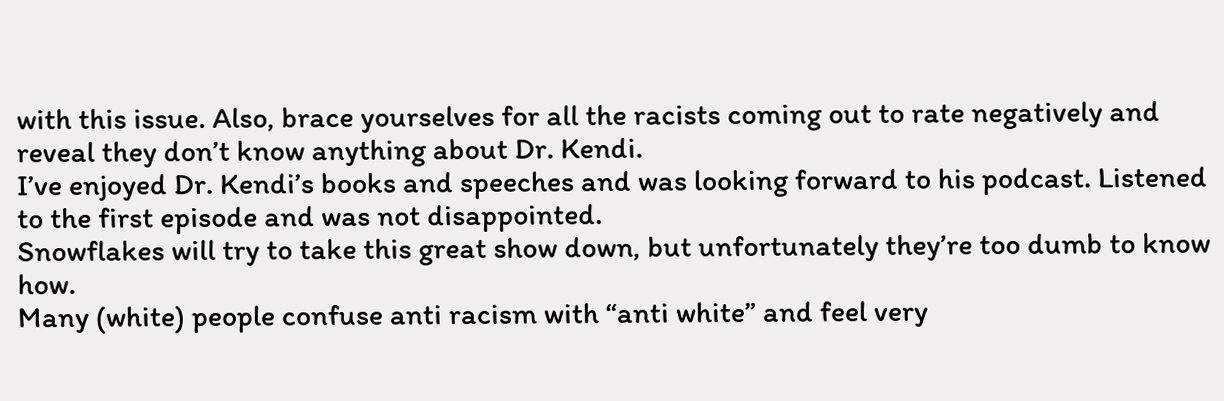with this issue. Also, brace yourselves for all the racists coming out to rate negatively and reveal they don’t know anything about Dr. Kendi.
I’ve enjoyed Dr. Kendi’s books and speeches and was looking forward to his podcast. Listened to the first episode and was not disappointed.
Snowflakes will try to take this great show down, but unfortunately they’re too dumb to know how.
Many (white) people confuse anti racism with “anti white” and feel very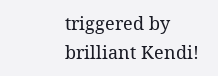triggered by brilliant Kendi!